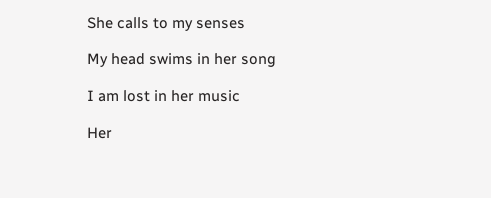She calls to my senses

My head swims in her song

I am lost in her music

Her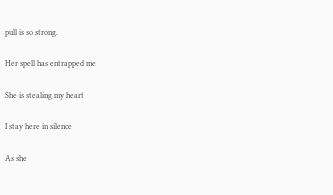pull is so strong.

Her spell has entrapped me

She is stealing my heart

I stay here in silence

As she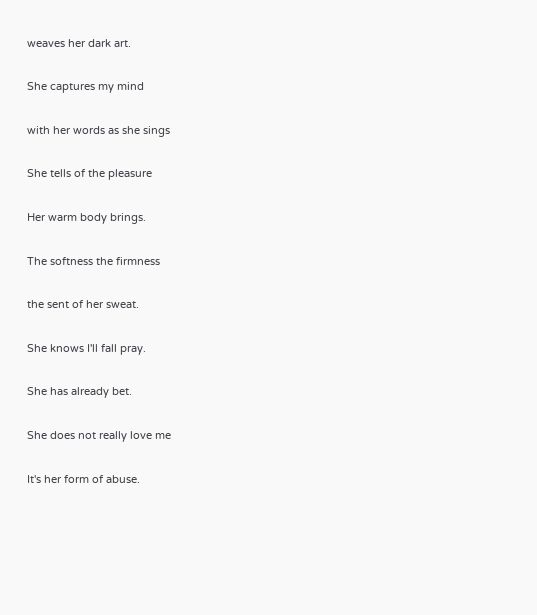weaves her dark art.

She captures my mind

with her words as she sings

She tells of the pleasure

Her warm body brings.

The softness the firmness

the sent of her sweat.

She knows I'll fall pray.

She has already bet.

She does not really love me

It's her form of abuse.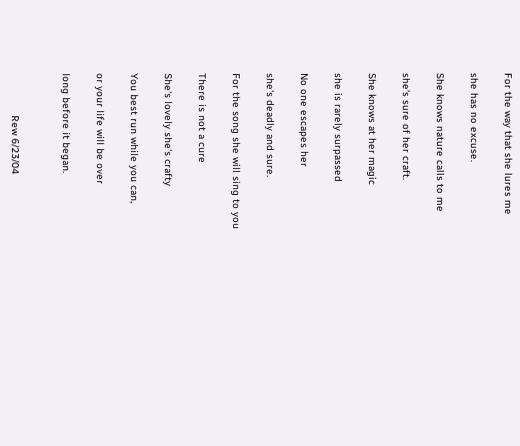For the way that she lures me

she has no excuse.

She knows nature calls to me

she's sure of her craft.

She knows at her magic

she is rarely surpassed

No one escapes her

she's deadly and sure.

For the song she will sing to you

There is not a cure

She's lovely she's crafty

You best run while you can,

or your life will be over

long before it began.


              Rew 6/23/04